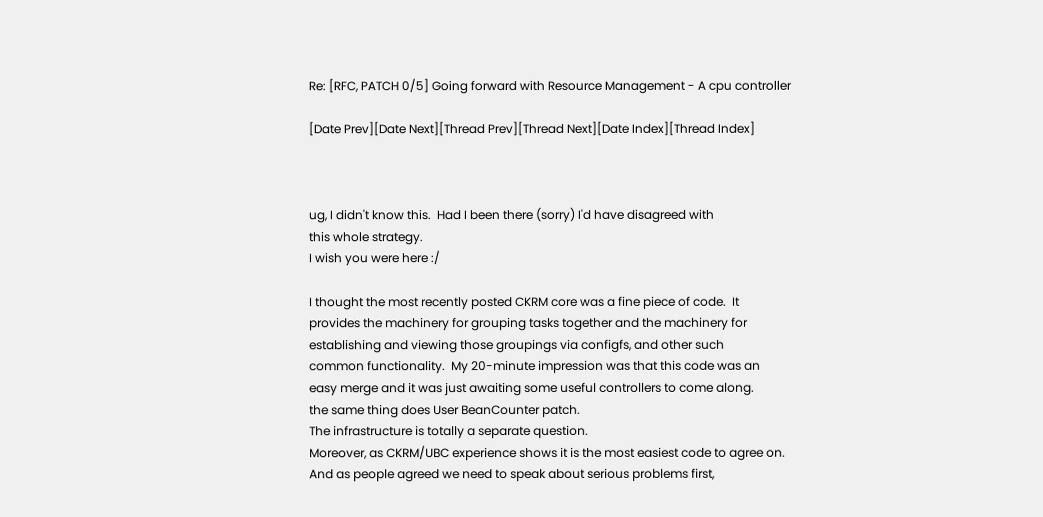Re: [RFC, PATCH 0/5] Going forward with Resource Management - A cpu controller

[Date Prev][Date Next][Thread Prev][Thread Next][Date Index][Thread Index]



ug, I didn't know this.  Had I been there (sorry) I'd have disagreed with
this whole strategy.
I wish you were here :/

I thought the most recently posted CKRM core was a fine piece of code.  It
provides the machinery for grouping tasks together and the machinery for
establishing and viewing those groupings via configfs, and other such
common functionality.  My 20-minute impression was that this code was an
easy merge and it was just awaiting some useful controllers to come along.
the same thing does User BeanCounter patch.
The infrastructure is totally a separate question.
Moreover, as CKRM/UBC experience shows it is the most easiest code to agree on.
And as people agreed we need to speak about serious problems first,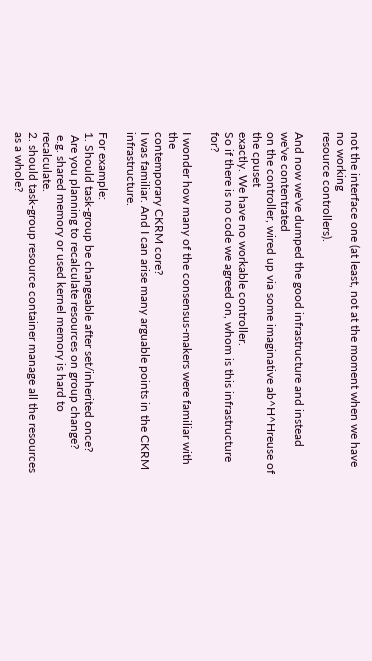not the interface one (at least, not at the moment when we have no working
resource controllers).

And now we've dumped the good infrastructure and instead we've contentrated
on the controller, wired up via some imaginative ab^H^Hreuse of the cpuset
exactly. We have no workable controller.
So if there is no code we agreed on, whom is this infrastructure for?

I wonder how many of the consensus-makers were familiar with the
contemporary CKRM core?
I was familiar. And I can arise many arguable points in the CKRM infrastructure.

For example:
1. Should task-group be changeable after set/inherited once?
 Are you planning to recalculate resources on group change?
 e.g. shared memory or used kernel memory is hard to recalculate.
2. should task-group resource container manage all the resources as a whole?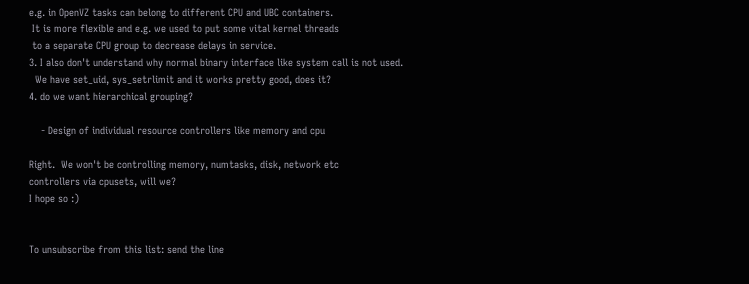e.g. in OpenVZ tasks can belong to different CPU and UBC containers.
 It is more flexible and e.g. we used to put some vital kernel threads
 to a separate CPU group to decrease delays in service.
3. I also don't understand why normal binary interface like system call is not used.
  We have set_uid, sys_setrlimit and it works pretty good, does it?
4. do we want hierarchical grouping?

    - Design of individual resource controllers like memory and cpu

Right.  We won't be controlling memory, numtasks, disk, network etc
controllers via cpusets, will we?
I hope so :)


To unsubscribe from this list: send the line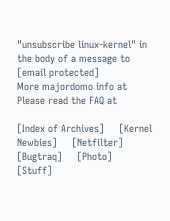"unsubscribe linux-kernel" in
the body of a message to [email protected]
More majordomo info at
Please read the FAQ at

[Index of Archives]     [Kernel Newbies]     [Netfilter]     [Bugtraq]     [Photo]     [Stuff]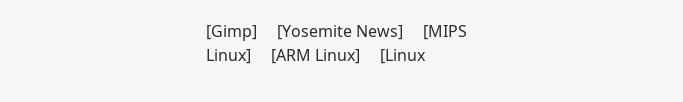[Gimp]     [Yosemite News]     [MIPS Linux]     [ARM Linux]     [Linux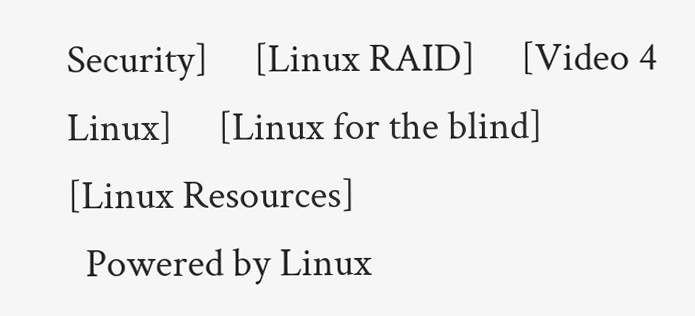Security]     [Linux RAID]     [Video 4 Linux]     [Linux for the blind]     [Linux Resources]
  Powered by Linux